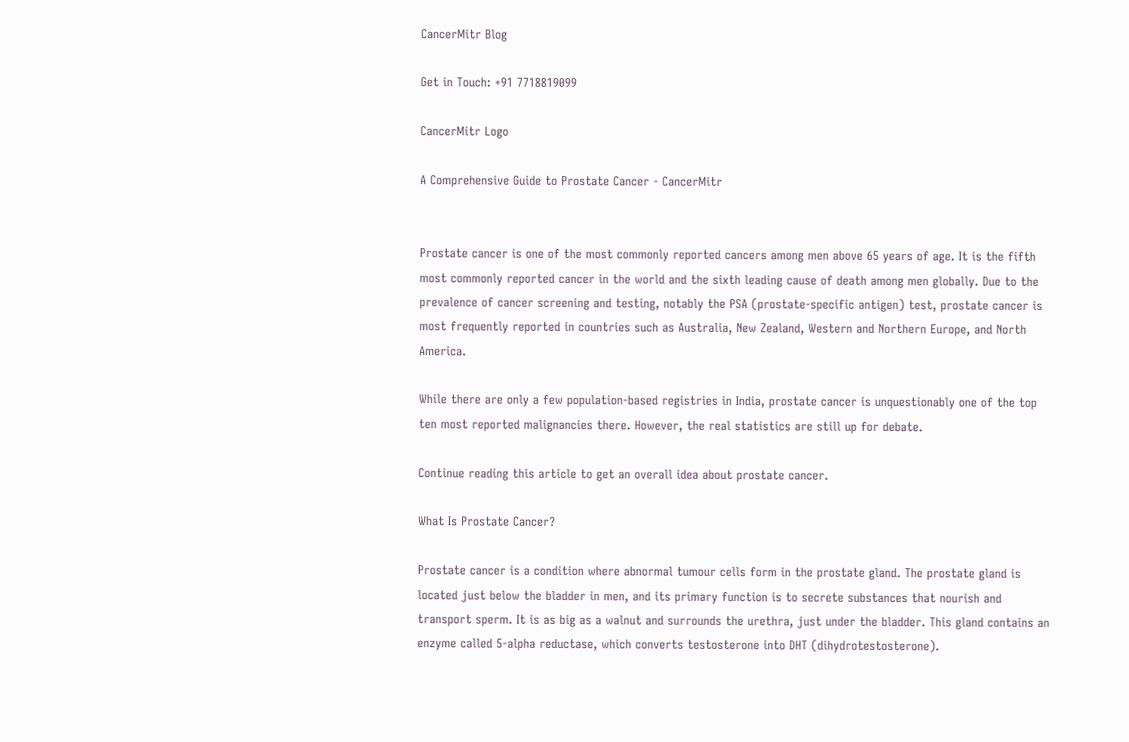CancerMitr Blog

Get in Touch: +91 7718819099

CancerMitr Logo

A Comprehensive Guide to Prostate Cancer - CancerMitr


Prostate cancer is one of the most commonly reported cancers among men above 65 years of age. It is the fifth most commonly reported cancer in the world and the sixth leading cause of death among men globally. Due to the prevalence of cancer screening and testing, notably the PSA (prostate-specific antigen) test, prostate cancer is most frequently reported in countries such as Australia, New Zealand, Western and Northern Europe, and North America.

While there are only a few population-based registries in India, prostate cancer is unquestionably one of the top ten most reported malignancies there. However, the real statistics are still up for debate.

Continue reading this article to get an overall idea about prostate cancer.

What Is Prostate Cancer?

Prostate cancer is a condition where abnormal tumour cells form in the prostate gland. The prostate gland is located just below the bladder in men, and its primary function is to secrete substances that nourish and transport sperm. It is as big as a walnut and surrounds the urethra, just under the bladder. This gland contains an enzyme called 5-alpha reductase, which converts testosterone into DHT (dihydrotestosterone).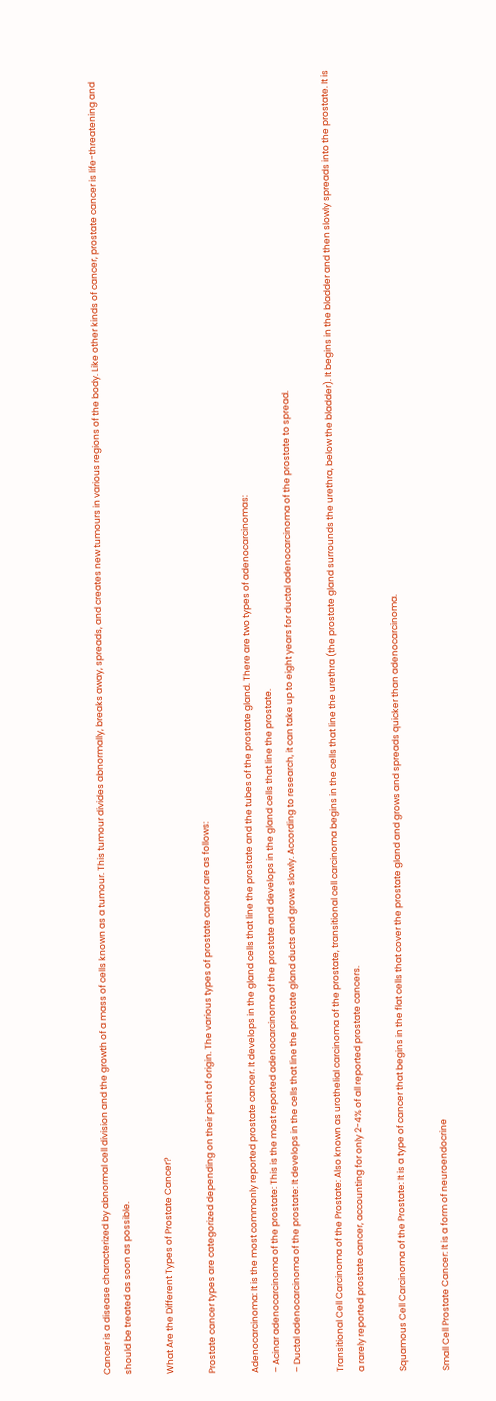Cancer is a disease characterized by abnormal cell division and the growth of a mass of cells known as a tumour. This tumour divides abnormally, breaks away, spreads, and creates new tumours in various regions of the body. Like other kinds of cancer, prostate cancer is life-threatening and should be treated as soon as possible.

What Are the Different Types of Prostate Cancer?

Prostate cancer types are categorized depending on their point of origin. The various types of prostate cancer are as follows:

Adenocarcinoma: It is the most commonly reported prostate cancer. It develops in the gland cells that line the prostate and the tubes of the prostate gland. There are two types of adenocarcinomas:
– Acinar adenocarcinoma of the prostate: This is the most reported adenocarcinoma of the prostate and develops in the gland cells that line the prostate.
– Ductal adenocarcinoma of the prostate: It develops in the cells that line the prostate gland ducts and grows slowly. According to research, it can take up to eight years for ductal adenocarcinoma of the prostate to spread.

Transitional Cell Carcinoma of the Prostate: Also known as urothelial carcinoma of the prostate, transitional cell carcinoma begins in the cells that line the urethra (the prostate gland surrounds the urethra, below the bladder). It begins in the bladder and then slowly spreads into the prostate. It is a rarely reported prostate cancer, accounting for only 2-4% of all reported prostate cancers.

Squamous Cell Carcinoma of the Prostate: It is a type of cancer that begins in the flat cells that cover the prostate gland and grows and spreads quicker than adenocarcinoma.

Small Cell Prostate Cancer: It is a form of neuroendocrine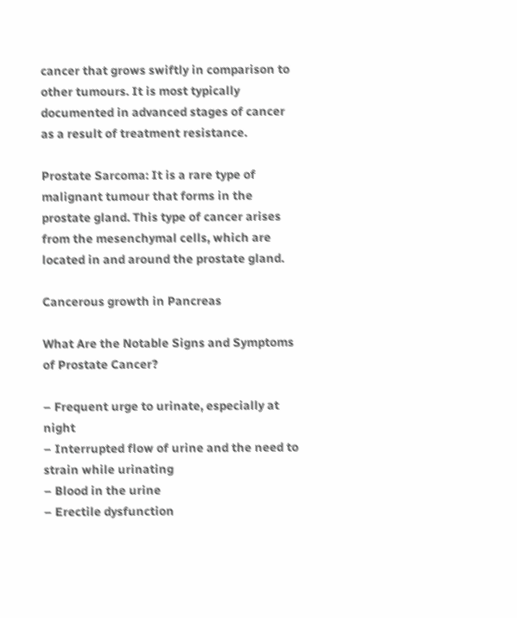cancer that grows swiftly in comparison to other tumours. It is most typically documented in advanced stages of cancer as a result of treatment resistance.

Prostate Sarcoma: It is a rare type of malignant tumour that forms in the prostate gland. This type of cancer arises from the mesenchymal cells, which are located in and around the prostate gland.

Cancerous growth in Pancreas

What Are the Notable Signs and Symptoms of Prostate Cancer?

– Frequent urge to urinate, especially at night
– Interrupted flow of urine and the need to strain while urinating
– Blood in the urine
– Erectile dysfunction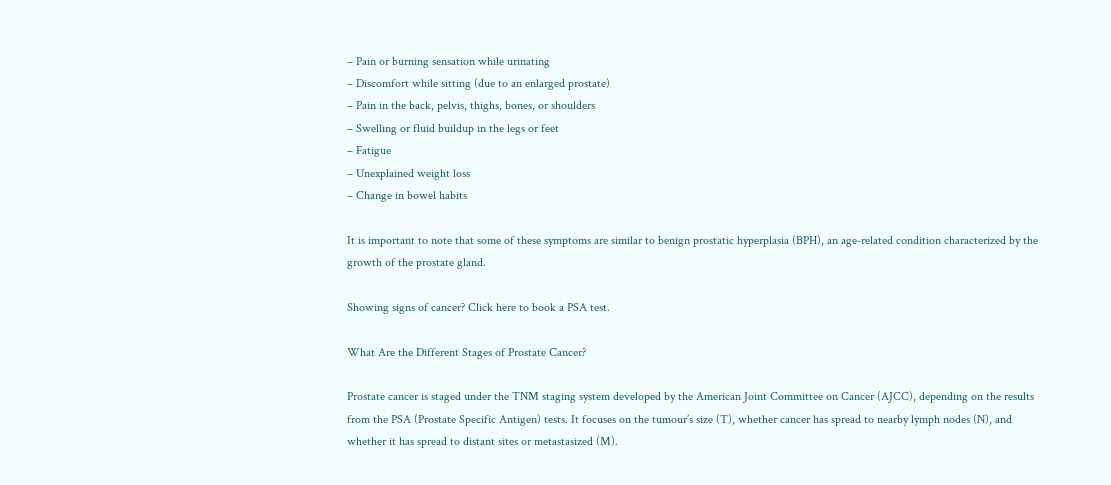– Pain or burning sensation while urinating
– Discomfort while sitting (due to an enlarged prostate)
– Pain in the back, pelvis, thighs, bones, or shoulders
– Swelling or fluid buildup in the legs or feet
– Fatigue
– Unexplained weight loss
– Change in bowel habits

It is important to note that some of these symptoms are similar to benign prostatic hyperplasia (BPH), an age-related condition characterized by the growth of the prostate gland.

Showing signs of cancer? Click here to book a PSA test.

What Are the Different Stages of Prostate Cancer?

Prostate cancer is staged under the TNM staging system developed by the American Joint Committee on Cancer (AJCC), depending on the results from the PSA (Prostate Specific Antigen) tests. It focuses on the tumour’s size (T), whether cancer has spread to nearby lymph nodes (N), and whether it has spread to distant sites or metastasized (M).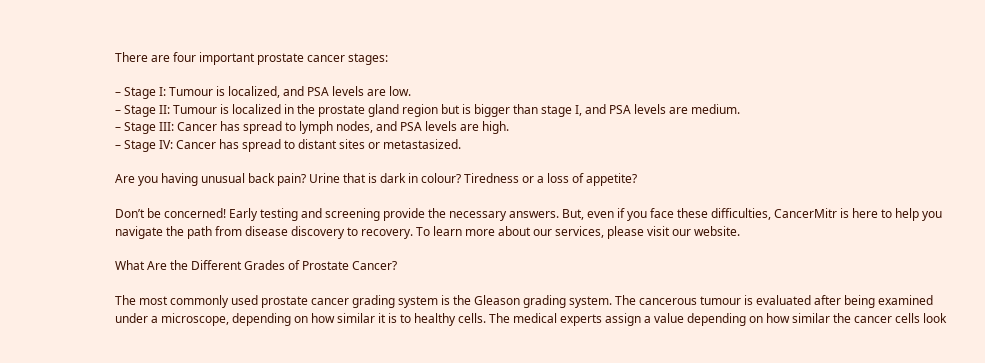There are four important prostate cancer stages:

– Stage I: Tumour is localized, and PSA levels are low.
– Stage II: Tumour is localized in the prostate gland region but is bigger than stage I, and PSA levels are medium.
– Stage III: Cancer has spread to lymph nodes, and PSA levels are high.
– Stage IV: Cancer has spread to distant sites or metastasized.

Are you having unusual back pain? Urine that is dark in colour? Tiredness or a loss of appetite?

Don’t be concerned! Early testing and screening provide the necessary answers. But, even if you face these difficulties, CancerMitr is here to help you navigate the path from disease discovery to recovery. To learn more about our services, please visit our website.

What Are the Different Grades of Prostate Cancer?

The most commonly used prostate cancer grading system is the Gleason grading system. The cancerous tumour is evaluated after being examined under a microscope, depending on how similar it is to healthy cells. The medical experts assign a value depending on how similar the cancer cells look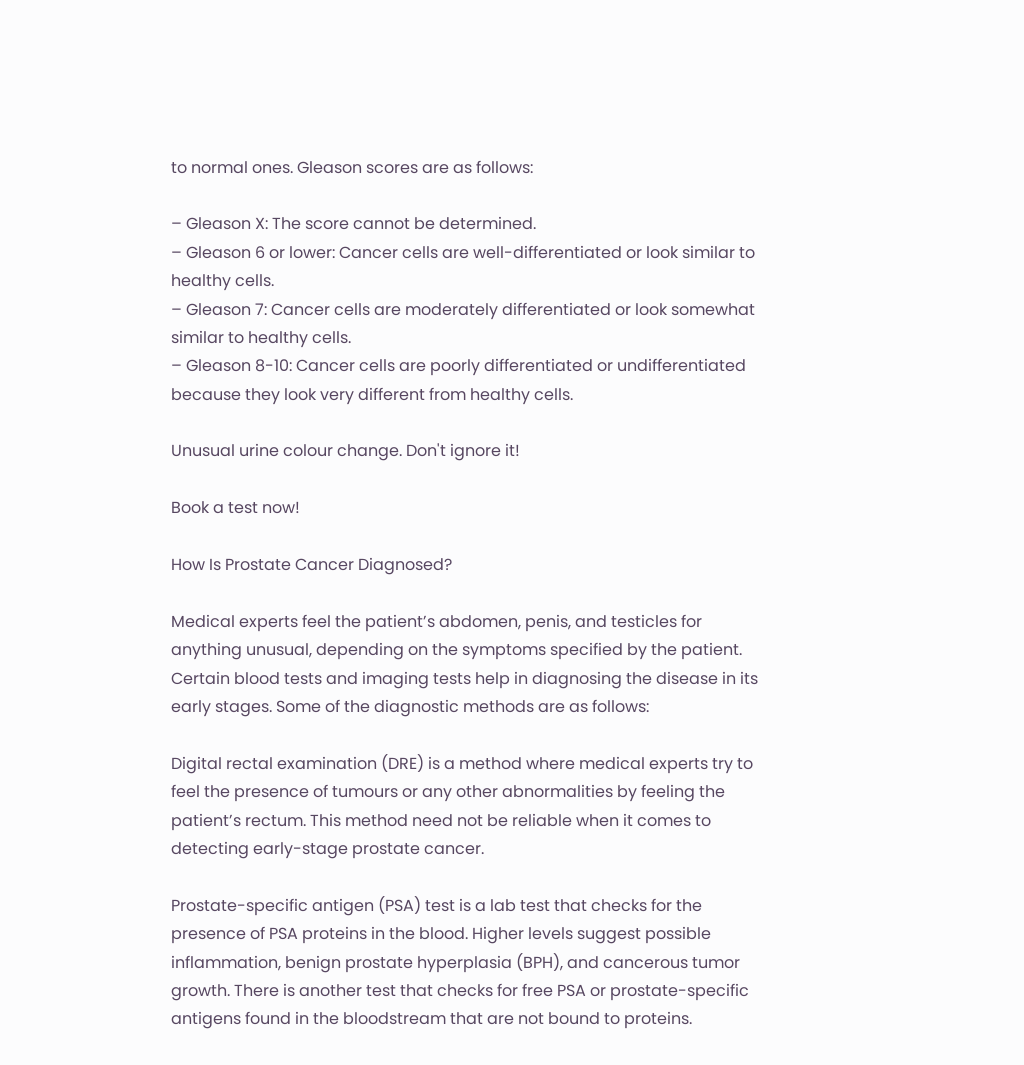to normal ones. Gleason scores are as follows:

– Gleason X: The score cannot be determined.
– Gleason 6 or lower: Cancer cells are well-differentiated or look similar to healthy cells.
– Gleason 7: Cancer cells are moderately differentiated or look somewhat similar to healthy cells.
– Gleason 8-10: Cancer cells are poorly differentiated or undifferentiated because they look very different from healthy cells.

Unusual urine colour change. Don't ignore it!

Book a test now!

How Is Prostate Cancer Diagnosed?

Medical experts feel the patient’s abdomen, penis, and testicles for anything unusual, depending on the symptoms specified by the patient. Certain blood tests and imaging tests help in diagnosing the disease in its early stages. Some of the diagnostic methods are as follows:

Digital rectal examination (DRE) is a method where medical experts try to feel the presence of tumours or any other abnormalities by feeling the patient’s rectum. This method need not be reliable when it comes to detecting early-stage prostate cancer.

Prostate-specific antigen (PSA) test is a lab test that checks for the presence of PSA proteins in the blood. Higher levels suggest possible inflammation, benign prostate hyperplasia (BPH), and cancerous tumor growth. There is another test that checks for free PSA or prostate-specific antigens found in the bloodstream that are not bound to proteins.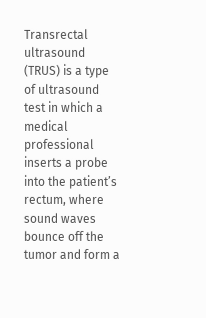Transrectal ultrasound (TRUS) is a type of ultrasound test in which a medical professional inserts a probe into the patient’s rectum, where sound waves bounce off the tumor and form a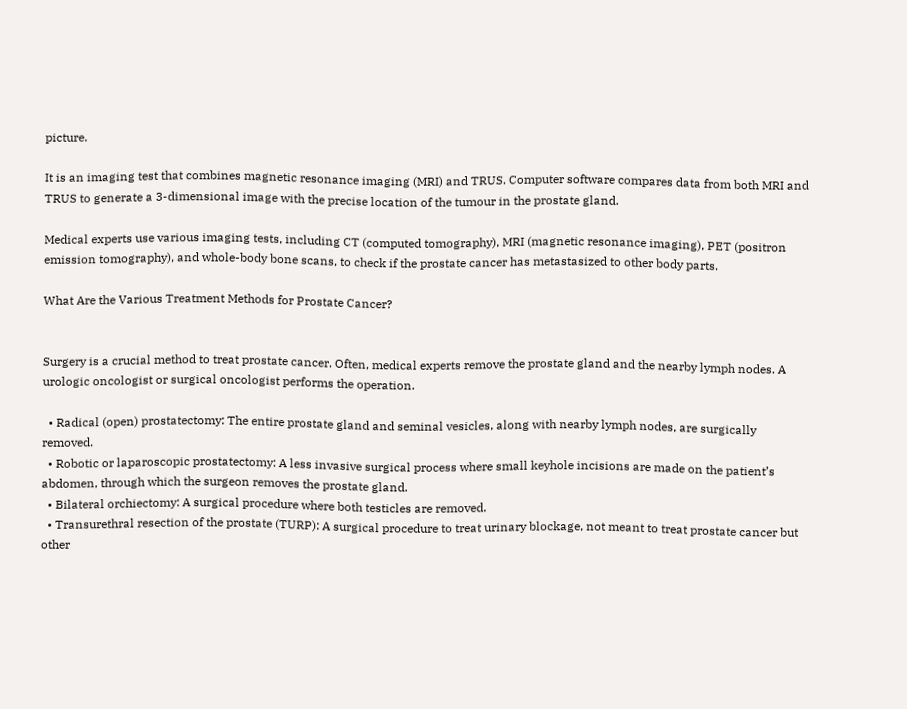picture.

It is an imaging test that combines magnetic resonance imaging (MRI) and TRUS. Computer software compares data from both MRI and TRUS to generate a 3-dimensional image with the precise location of the tumour in the prostate gland.

Medical experts use various imaging tests, including CT (computed tomography), MRI (magnetic resonance imaging), PET (positron emission tomography), and whole-body bone scans, to check if the prostate cancer has metastasized to other body parts.

What Are the Various Treatment Methods for Prostate Cancer?


Surgery is a crucial method to treat prostate cancer. Often, medical experts remove the prostate gland and the nearby lymph nodes. A urologic oncologist or surgical oncologist performs the operation.

  • Radical (open) prostatectomy: The entire prostate gland and seminal vesicles, along with nearby lymph nodes, are surgically removed.
  • Robotic or laparoscopic prostatectomy: A less invasive surgical process where small keyhole incisions are made on the patient’s abdomen, through which the surgeon removes the prostate gland.
  • Bilateral orchiectomy: A surgical procedure where both testicles are removed.
  • Transurethral resection of the prostate (TURP): A surgical procedure to treat urinary blockage, not meant to treat prostate cancer but other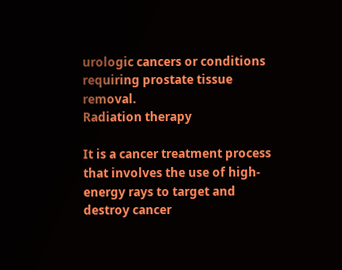urologic cancers or conditions requiring prostate tissue removal.
Radiation therapy

It is a cancer treatment process that involves the use of high-energy rays to target and destroy cancer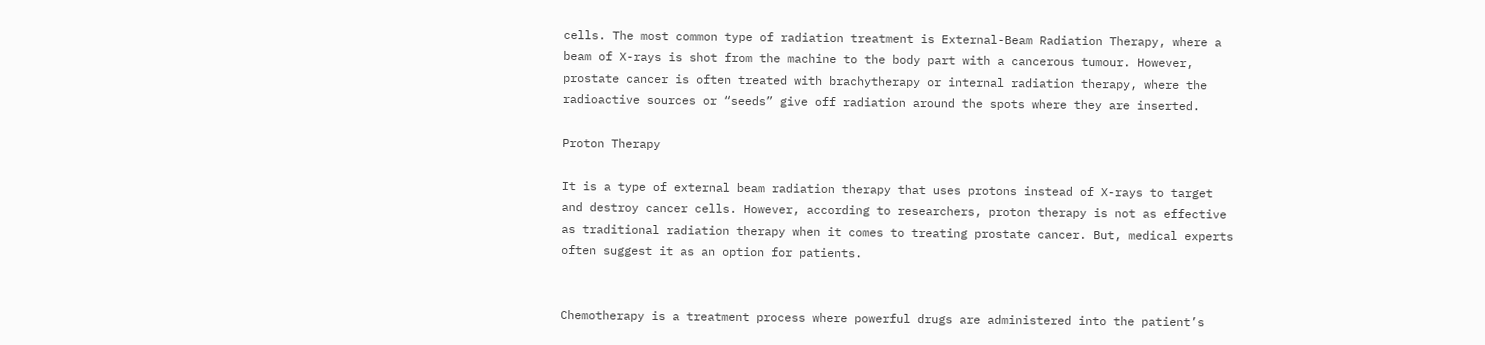cells. The most common type of radiation treatment is External-Beam Radiation Therapy, where a beam of X-rays is shot from the machine to the body part with a cancerous tumour. However, prostate cancer is often treated with brachytherapy or internal radiation therapy, where the radioactive sources or “seeds” give off radiation around the spots where they are inserted.

Proton Therapy

It is a type of external beam radiation therapy that uses protons instead of X-rays to target and destroy cancer cells. However, according to researchers, proton therapy is not as effective as traditional radiation therapy when it comes to treating prostate cancer. But, medical experts often suggest it as an option for patients.


Chemotherapy is a treatment process where powerful drugs are administered into the patient’s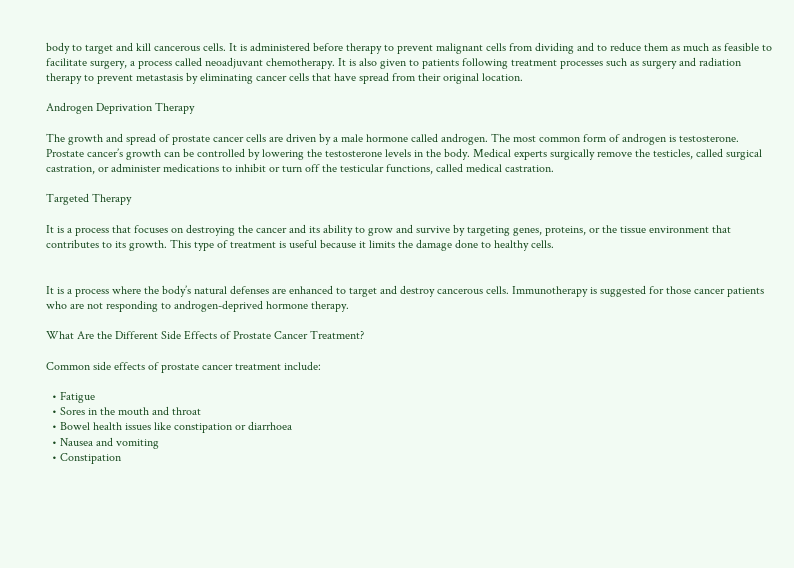body to target and kill cancerous cells. It is administered before therapy to prevent malignant cells from dividing and to reduce them as much as feasible to facilitate surgery, a process called neoadjuvant chemotherapy. It is also given to patients following treatment processes such as surgery and radiation therapy to prevent metastasis by eliminating cancer cells that have spread from their original location.

Androgen Deprivation Therapy

The growth and spread of prostate cancer cells are driven by a male hormone called androgen. The most common form of androgen is testosterone. Prostate cancer’s growth can be controlled by lowering the testosterone levels in the body. Medical experts surgically remove the testicles, called surgical castration, or administer medications to inhibit or turn off the testicular functions, called medical castration.

Targeted Therapy

It is a process that focuses on destroying the cancer and its ability to grow and survive by targeting genes, proteins, or the tissue environment that contributes to its growth. This type of treatment is useful because it limits the damage done to healthy cells.


It is a process where the body’s natural defenses are enhanced to target and destroy cancerous cells. Immunotherapy is suggested for those cancer patients who are not responding to androgen-deprived hormone therapy.

What Are the Different Side Effects of Prostate Cancer Treatment?

Common side effects of prostate cancer treatment include:

  • Fatigue
  • Sores in the mouth and throat
  • Bowel health issues like constipation or diarrhoea
  • Nausea and vomiting
  • Constipation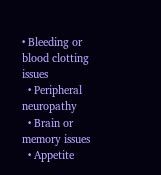• Bleeding or blood clotting issues
  • Peripheral neuropathy
  • Brain or memory issues
  • Appetite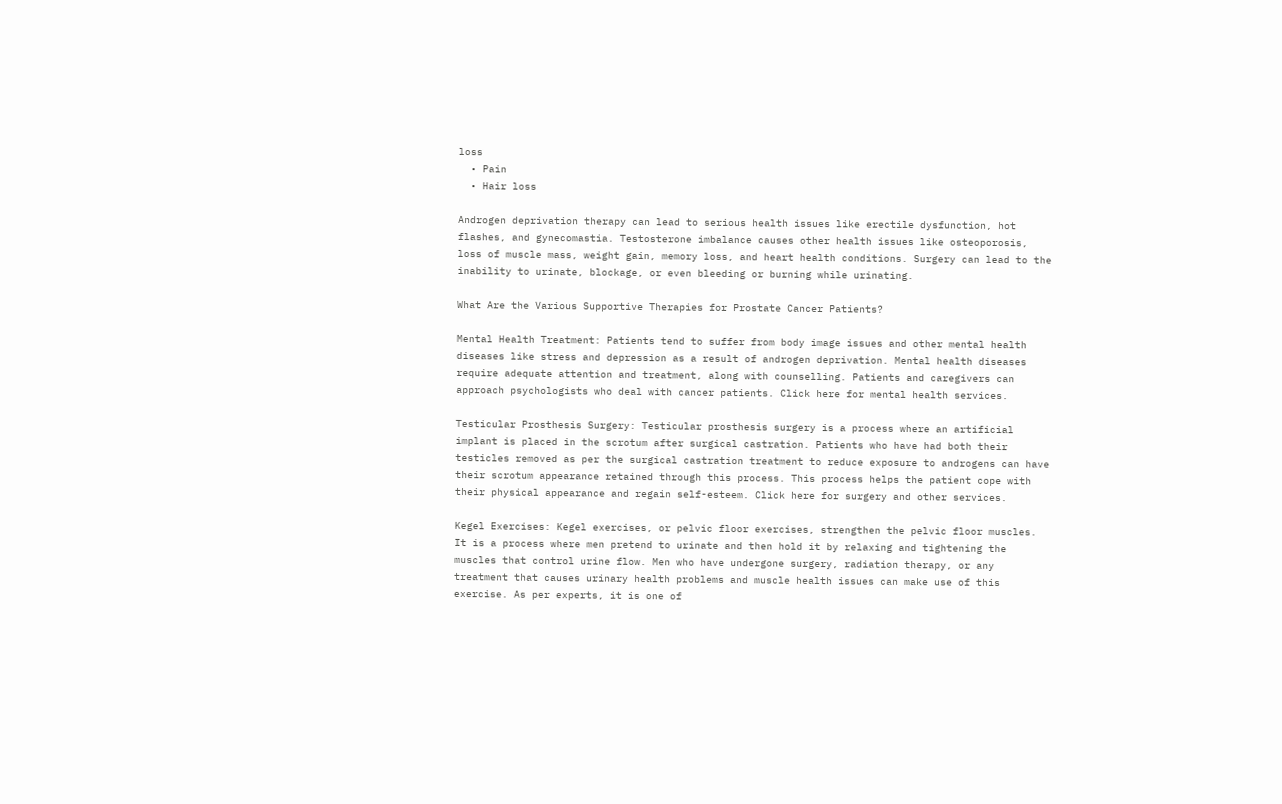loss
  • Pain
  • Hair loss

Androgen deprivation therapy can lead to serious health issues like erectile dysfunction, hot flashes, and gynecomastia. Testosterone imbalance causes other health issues like osteoporosis, loss of muscle mass, weight gain, memory loss, and heart health conditions. Surgery can lead to the inability to urinate, blockage, or even bleeding or burning while urinating.

What Are the Various Supportive Therapies for Prostate Cancer Patients?

Mental Health Treatment: Patients tend to suffer from body image issues and other mental health diseases like stress and depression as a result of androgen deprivation. Mental health diseases require adequate attention and treatment, along with counselling. Patients and caregivers can approach psychologists who deal with cancer patients. Click here for mental health services.

Testicular Prosthesis Surgery: Testicular prosthesis surgery is a process where an artificial implant is placed in the scrotum after surgical castration. Patients who have had both their testicles removed as per the surgical castration treatment to reduce exposure to androgens can have their scrotum appearance retained through this process. This process helps the patient cope with their physical appearance and regain self-esteem. Click here for surgery and other services.

Kegel Exercises: Kegel exercises, or pelvic floor exercises, strengthen the pelvic floor muscles. It is a process where men pretend to urinate and then hold it by relaxing and tightening the muscles that control urine flow. Men who have undergone surgery, radiation therapy, or any treatment that causes urinary health problems and muscle health issues can make use of this exercise. As per experts, it is one of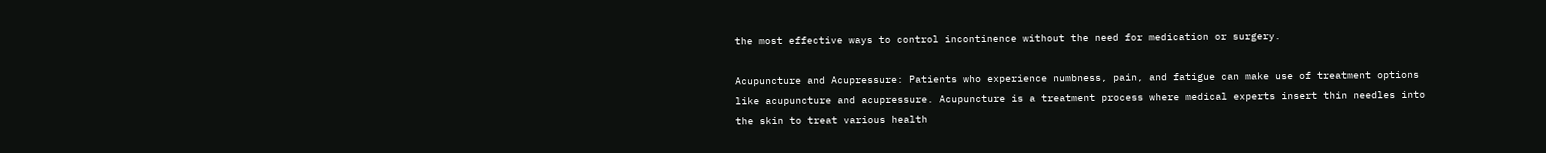the most effective ways to control incontinence without the need for medication or surgery.

Acupuncture and Acupressure: Patients who experience numbness, pain, and fatigue can make use of treatment options like acupuncture and acupressure. Acupuncture is a treatment process where medical experts insert thin needles into the skin to treat various health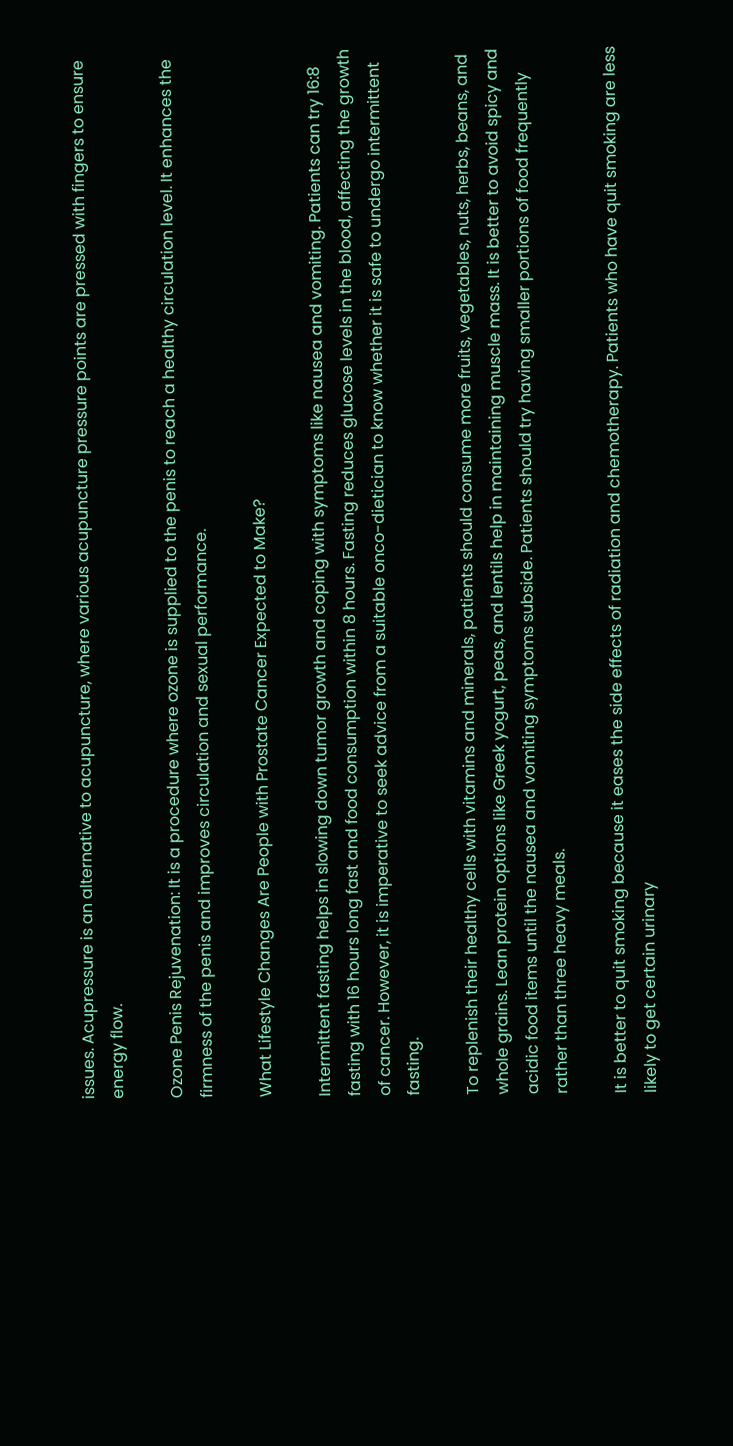issues. Acupressure is an alternative to acupuncture, where various acupuncture pressure points are pressed with fingers to ensure energy flow.

Ozone Penis Rejuvenation: It is a procedure where ozone is supplied to the penis to reach a healthy circulation level. It enhances the firmness of the penis and improves circulation and sexual performance.

What Lifestyle Changes Are People with Prostate Cancer Expected to Make?

Intermittent fasting helps in slowing down tumor growth and coping with symptoms like nausea and vomiting. Patients can try 16:8 fasting with 16 hours long fast and food consumption within 8 hours. Fasting reduces glucose levels in the blood, affecting the growth of cancer. However, it is imperative to seek advice from a suitable onco-dietician to know whether it is safe to undergo intermittent fasting.

To replenish their healthy cells with vitamins and minerals, patients should consume more fruits, vegetables, nuts, herbs, beans, and whole grains. Lean protein options like Greek yogurt, peas, and lentils help in maintaining muscle mass. It is better to avoid spicy and acidic food items until the nausea and vomiting symptoms subside. Patients should try having smaller portions of food frequently rather than three heavy meals.

It is better to quit smoking because it eases the side effects of radiation and chemotherapy. Patients who have quit smoking are less likely to get certain urinary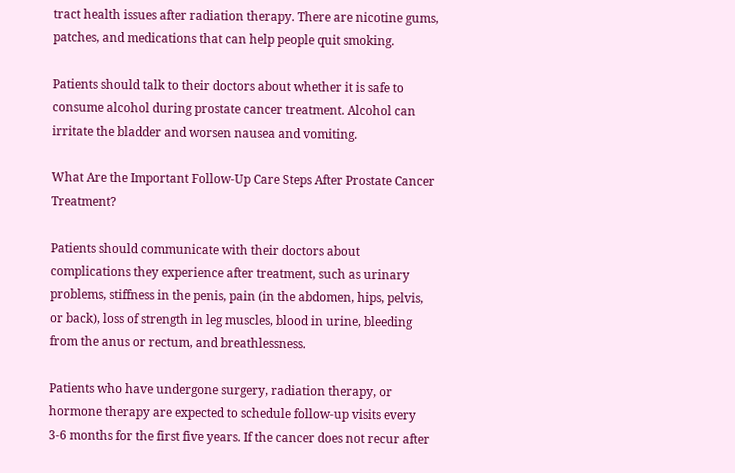tract health issues after radiation therapy. There are nicotine gums, patches, and medications that can help people quit smoking.

Patients should talk to their doctors about whether it is safe to consume alcohol during prostate cancer treatment. Alcohol can irritate the bladder and worsen nausea and vomiting.

What Are the Important Follow-Up Care Steps After Prostate Cancer Treatment?

Patients should communicate with their doctors about complications they experience after treatment, such as urinary problems, stiffness in the penis, pain (in the abdomen, hips, pelvis, or back), loss of strength in leg muscles, blood in urine, bleeding from the anus or rectum, and breathlessness.

Patients who have undergone surgery, radiation therapy, or hormone therapy are expected to schedule follow-up visits every 3-6 months for the first five years. If the cancer does not recur after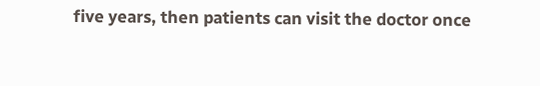five years, then patients can visit the doctor once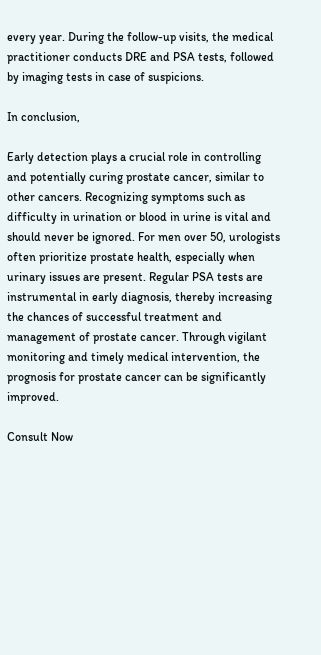every year. During the follow-up visits, the medical practitioner conducts DRE and PSA tests, followed by imaging tests in case of suspicions.

In conclusion,

Early detection plays a crucial role in controlling and potentially curing prostate cancer, similar to other cancers. Recognizing symptoms such as difficulty in urination or blood in urine is vital and should never be ignored. For men over 50, urologists often prioritize prostate health, especially when urinary issues are present. Regular PSA tests are instrumental in early diagnosis, thereby increasing the chances of successful treatment and management of prostate cancer. Through vigilant monitoring and timely medical intervention, the prognosis for prostate cancer can be significantly improved.

Consult Now